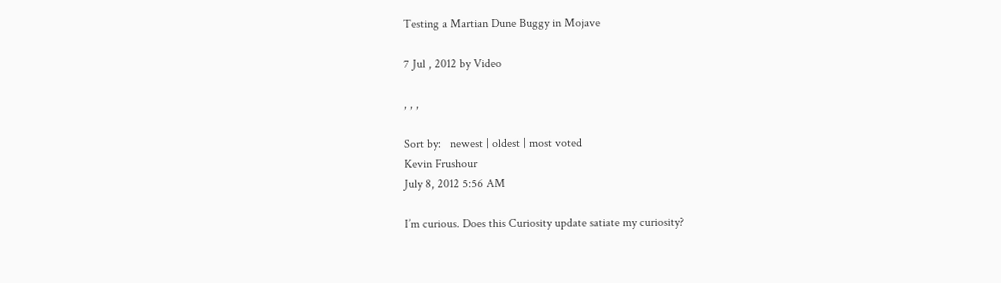Testing a Martian Dune Buggy in Mojave

7 Jul , 2012 by Video

, , ,

Sort by:   newest | oldest | most voted
Kevin Frushour
July 8, 2012 5:56 AM

I’m curious. Does this Curiosity update satiate my curiosity?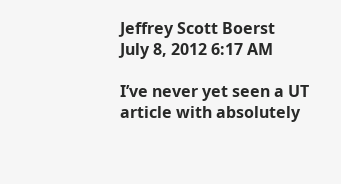Jeffrey Scott Boerst
July 8, 2012 6:17 AM

I’ve never yet seen a UT article with absolutely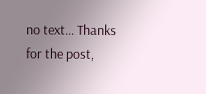no text… Thanks for the post,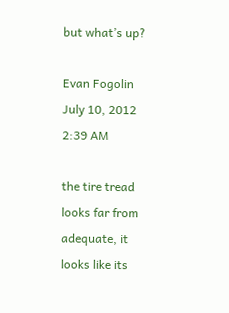but what’s up?

Evan Fogolin
July 10, 2012 2:39 AM

the tire tread looks far from adequate, it looks like its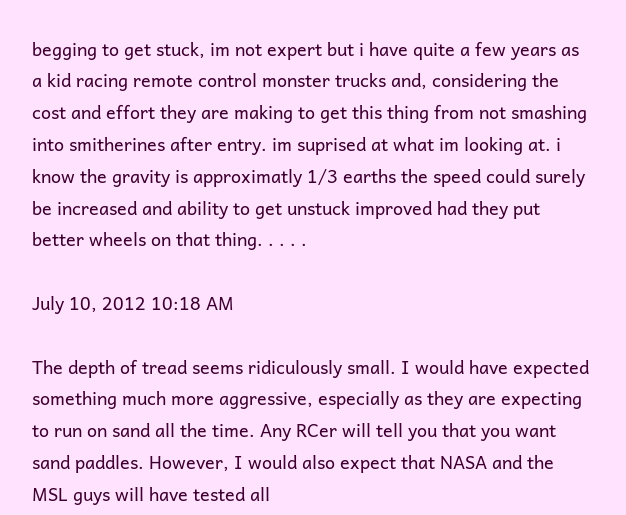begging to get stuck, im not expert but i have quite a few years as a kid racing remote control monster trucks and, considering the cost and effort they are making to get this thing from not smashing into smitherines after entry. im suprised at what im looking at. i know the gravity is approximatly 1/3 earths the speed could surely be increased and ability to get unstuck improved had they put better wheels on that thing. . . . .

July 10, 2012 10:18 AM

The depth of tread seems ridiculously small. I would have expected something much more aggressive, especially as they are expecting to run on sand all the time. Any RCer will tell you that you want sand paddles. However, I would also expect that NASA and the MSL guys will have tested all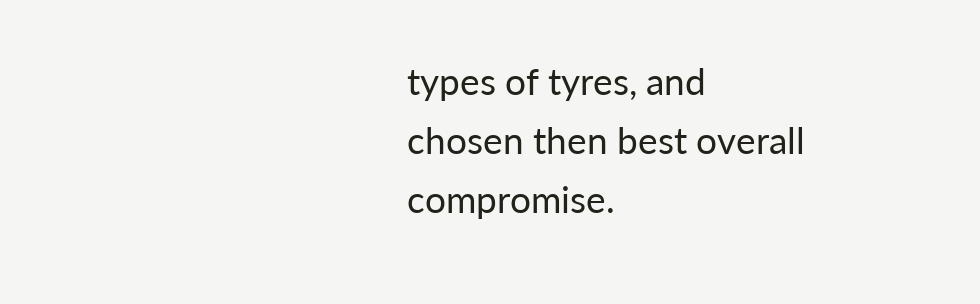types of tyres, and chosen then best overall compromise.